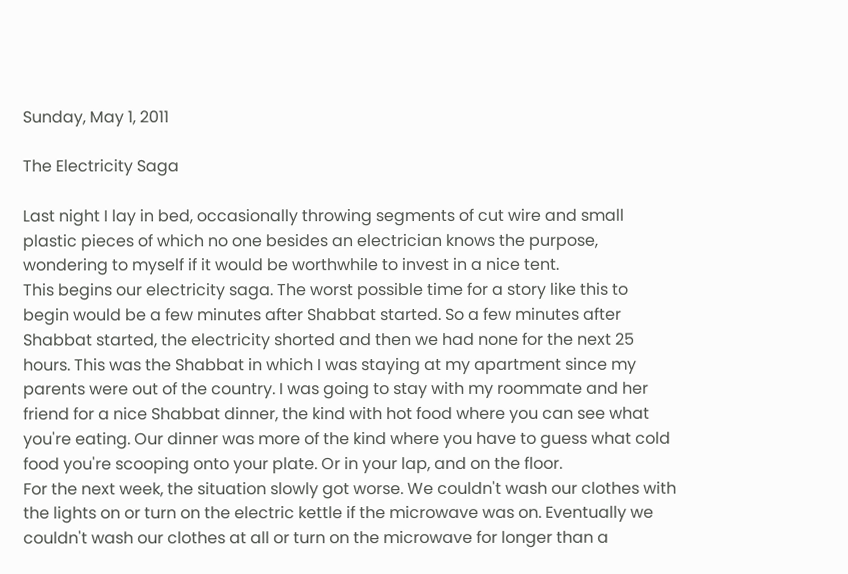Sunday, May 1, 2011

The Electricity Saga

Last night I lay in bed, occasionally throwing segments of cut wire and small plastic pieces of which no one besides an electrician knows the purpose, wondering to myself if it would be worthwhile to invest in a nice tent.
This begins our electricity saga. The worst possible time for a story like this to begin would be a few minutes after Shabbat started. So a few minutes after Shabbat started, the electricity shorted and then we had none for the next 25 hours. This was the Shabbat in which I was staying at my apartment since my parents were out of the country. I was going to stay with my roommate and her friend for a nice Shabbat dinner, the kind with hot food where you can see what you're eating. Our dinner was more of the kind where you have to guess what cold food you're scooping onto your plate. Or in your lap, and on the floor.
For the next week, the situation slowly got worse. We couldn't wash our clothes with the lights on or turn on the electric kettle if the microwave was on. Eventually we couldn't wash our clothes at all or turn on the microwave for longer than a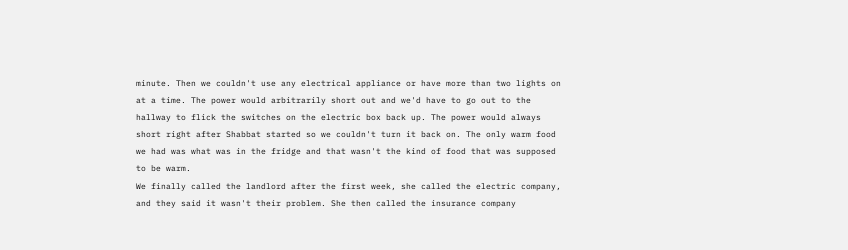minute. Then we couldn't use any electrical appliance or have more than two lights on at a time. The power would arbitrarily short out and we'd have to go out to the hallway to flick the switches on the electric box back up. The power would always short right after Shabbat started so we couldn't turn it back on. The only warm food we had was what was in the fridge and that wasn't the kind of food that was supposed to be warm.
We finally called the landlord after the first week, she called the electric company, and they said it wasn't their problem. She then called the insurance company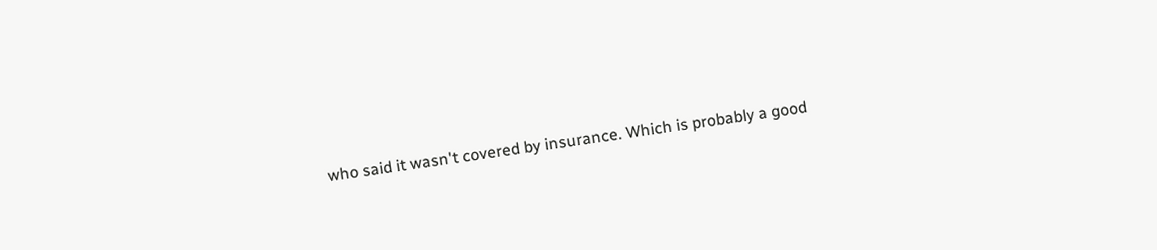who said it wasn't covered by insurance. Which is probably a good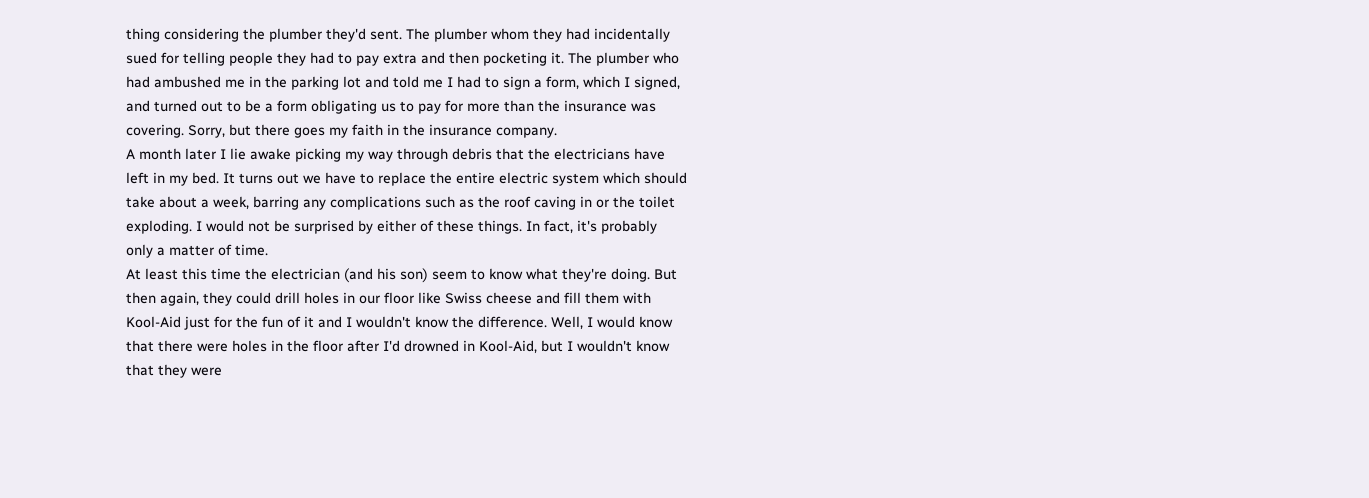thing considering the plumber they'd sent. The plumber whom they had incidentally sued for telling people they had to pay extra and then pocketing it. The plumber who had ambushed me in the parking lot and told me I had to sign a form, which I signed, and turned out to be a form obligating us to pay for more than the insurance was covering. Sorry, but there goes my faith in the insurance company.
A month later I lie awake picking my way through debris that the electricians have left in my bed. It turns out we have to replace the entire electric system which should take about a week, barring any complications such as the roof caving in or the toilet exploding. I would not be surprised by either of these things. In fact, it's probably only a matter of time.
At least this time the electrician (and his son) seem to know what they're doing. But then again, they could drill holes in our floor like Swiss cheese and fill them with Kool-Aid just for the fun of it and I wouldn't know the difference. Well, I would know that there were holes in the floor after I'd drowned in Kool-Aid, but I wouldn't know that they were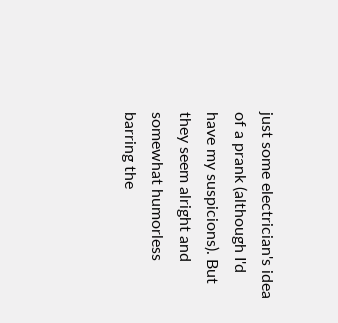just some electrician's idea of a prank (although I'd have my suspicions). But they seem alright and somewhat humorless barring the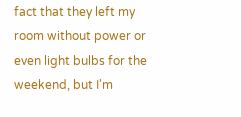fact that they left my room without power or even light bulbs for the weekend, but I'm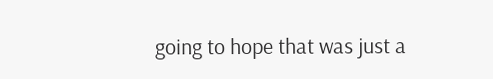going to hope that was just a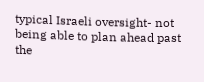typical Israeli oversight- not being able to plan ahead past the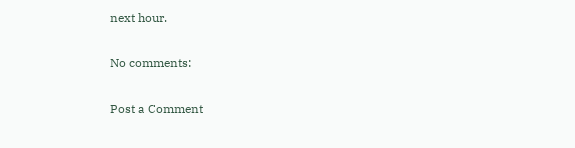next hour.

No comments:

Post a Comment